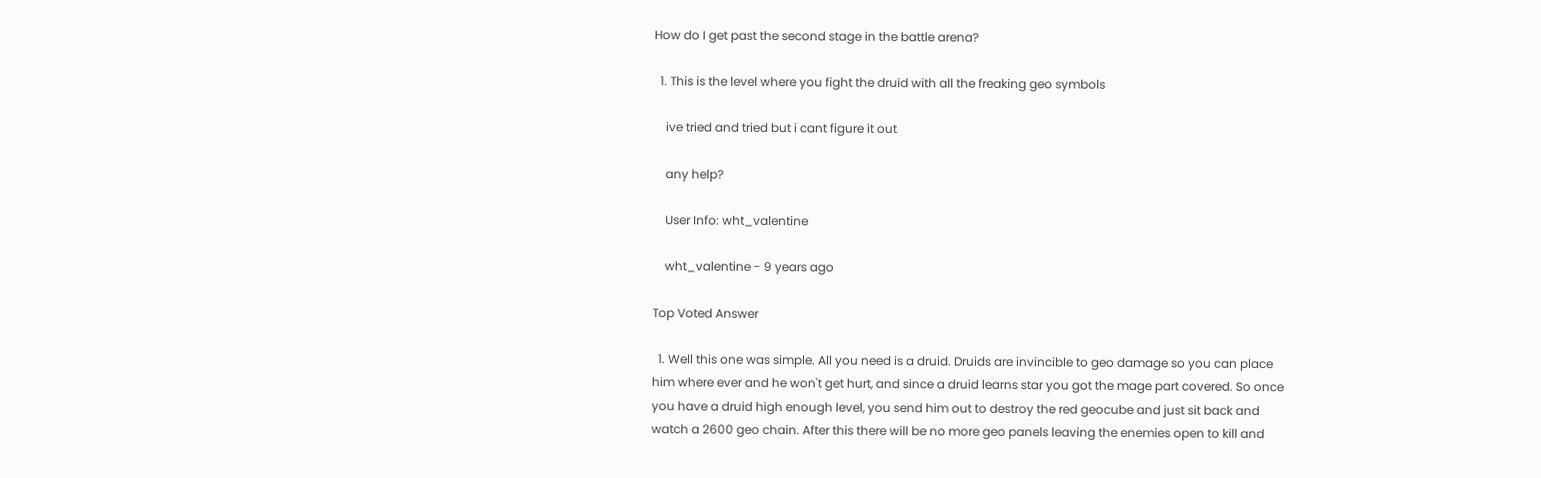How do I get past the second stage in the battle arena?

  1. This is the level where you fight the druid with all the freaking geo symbols

    ive tried and tried but i cant figure it out

    any help?

    User Info: wht_valentine

    wht_valentine - 9 years ago

Top Voted Answer

  1. Well this one was simple. All you need is a druid. Druids are invincible to geo damage so you can place him where ever and he won't get hurt, and since a druid learns star you got the mage part covered. So once you have a druid high enough level, you send him out to destroy the red geocube and just sit back and watch a 2600 geo chain. After this there will be no more geo panels leaving the enemies open to kill and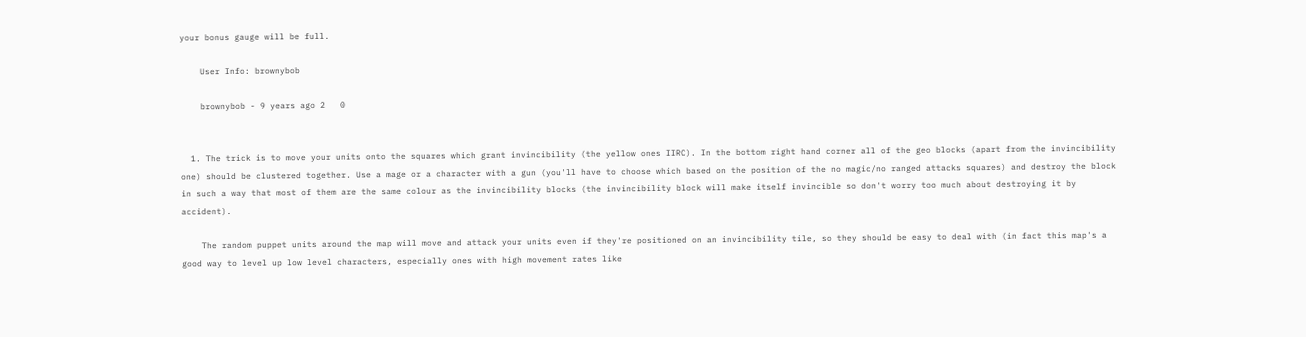your bonus gauge will be full.

    User Info: brownybob

    brownybob - 9 years ago 2   0


  1. The trick is to move your units onto the squares which grant invincibility (the yellow ones IIRC). In the bottom right hand corner all of the geo blocks (apart from the invincibility one) should be clustered together. Use a mage or a character with a gun (you'll have to choose which based on the position of the no magic/no ranged attacks squares) and destroy the block in such a way that most of them are the same colour as the invincibility blocks (the invincibility block will make itself invincible so don't worry too much about destroying it by accident).

    The random puppet units around the map will move and attack your units even if they're positioned on an invincibility tile, so they should be easy to deal with (in fact this map's a good way to level up low level characters, especially ones with high movement rates like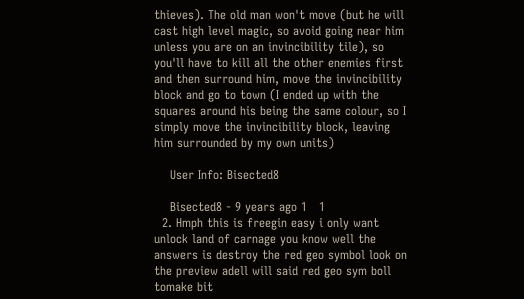thieves). The old man won't move (but he will cast high level magic, so avoid going near him unless you are on an invincibility tile), so you'll have to kill all the other enemies first and then surround him, move the invincibility block and go to town (I ended up with the squares around his being the same colour, so I simply move the invincibility block, leaving him surrounded by my own units)

    User Info: Bisected8

    Bisected8 - 9 years ago 1   1
  2. Hmph this is freegin easy i only want unlock land of carnage you know well the answers is destroy the red geo symbol look on the preview adell will said red geo sym boll tomake bit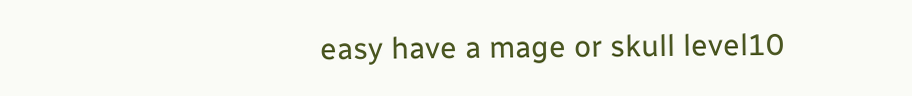easy have a mage or skull level10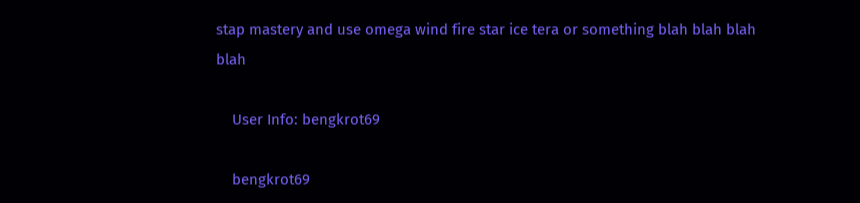stap mastery and use omega wind fire star ice tera or something blah blah blah blah

    User Info: bengkrot69

    bengkrot69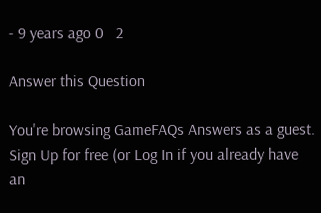- 9 years ago 0   2

Answer this Question

You're browsing GameFAQs Answers as a guest. Sign Up for free (or Log In if you already have an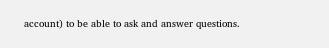account) to be able to ask and answer questions.